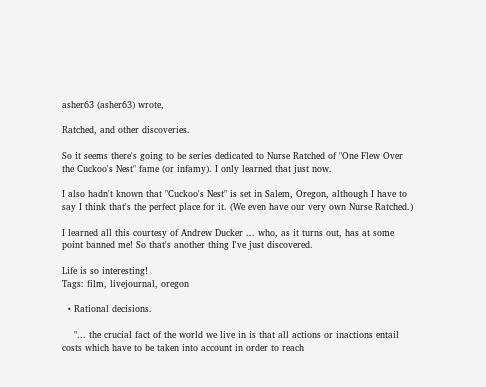asher63 (asher63) wrote,

Ratched, and other discoveries.

So it seems there's going to be series dedicated to Nurse Ratched of "One Flew Over the Cuckoo's Nest" fame (or infamy). I only learned that just now.

I also hadn't known that "Cuckoo's Nest" is set in Salem, Oregon, although I have to say I think that's the perfect place for it. (We even have our very own Nurse Ratched.)

I learned all this courtesy of Andrew Ducker ... who, as it turns out, has at some point banned me! So that's another thing I've just discovered.

Life is so interesting!
Tags: film, livejournal, oregon

  • Rational decisions.

    "... the crucial fact of the world we live in is that all actions or inactions entail costs which have to be taken into account in order to reach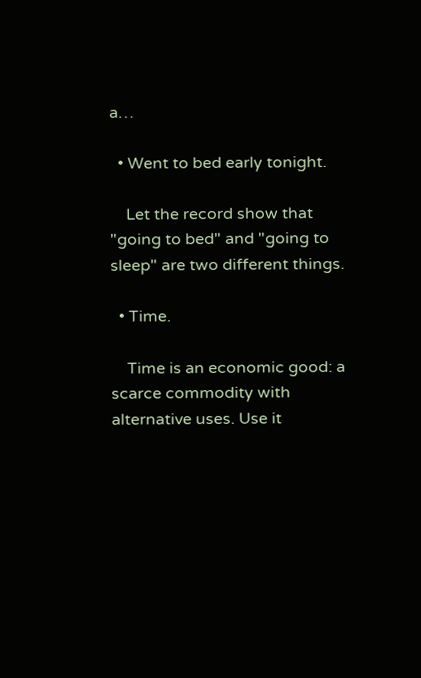a…

  • Went to bed early tonight.

    Let the record show that "going to bed" and "going to sleep" are two different things.

  • Time.

    Time is an economic good: a scarce commodity with alternative uses. Use it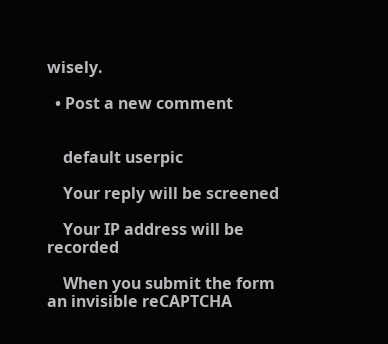wisely.

  • Post a new comment


    default userpic

    Your reply will be screened

    Your IP address will be recorded

    When you submit the form an invisible reCAPTCHA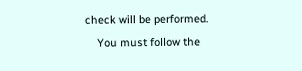check will be performed.
    You must follow the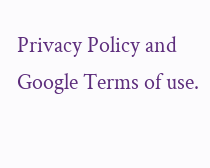Privacy Policy and Google Terms of use.